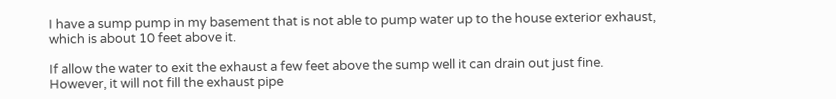I have a sump pump in my basement that is not able to pump water up to the house exterior exhaust, which is about 10 feet above it.

If allow the water to exit the exhaust a few feet above the sump well it can drain out just fine. However, it will not fill the exhaust pipe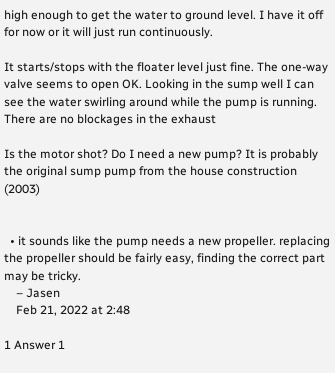high enough to get the water to ground level. I have it off for now or it will just run continuously.

It starts/stops with the floater level just fine. The one-way valve seems to open OK. Looking in the sump well I can see the water swirling around while the pump is running. There are no blockages in the exhaust

Is the motor shot? Do I need a new pump? It is probably the original sump pump from the house construction (2003)


  • it sounds like the pump needs a new propeller. replacing the propeller should be fairly easy, finding the correct part may be tricky.
    – Jasen
    Feb 21, 2022 at 2:48

1 Answer 1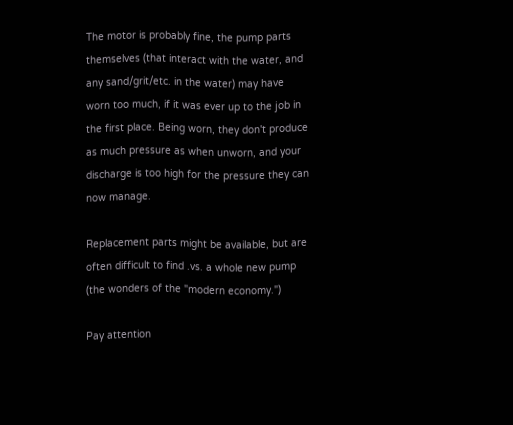The motor is probably fine, the pump parts themselves (that interact with the water, and any sand/grit/etc. in the water) may have worn too much, if it was ever up to the job in the first place. Being worn, they don't produce as much pressure as when unworn, and your discharge is too high for the pressure they can now manage.

Replacement parts might be available, but are often difficult to find .vs. a whole new pump (the wonders of the "modern economy.")

Pay attention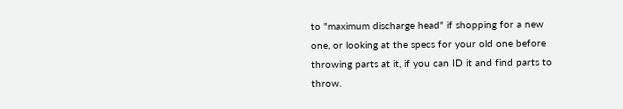to "maximum discharge head" if shopping for a new one, or looking at the specs for your old one before throwing parts at it, if you can ID it and find parts to throw.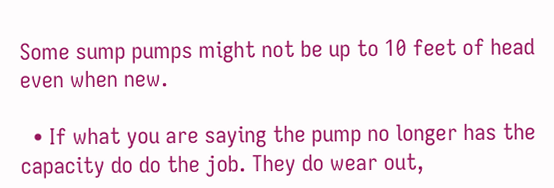Some sump pumps might not be up to 10 feet of head even when new.

  • If what you are saying the pump no longer has the capacity do do the job. They do wear out,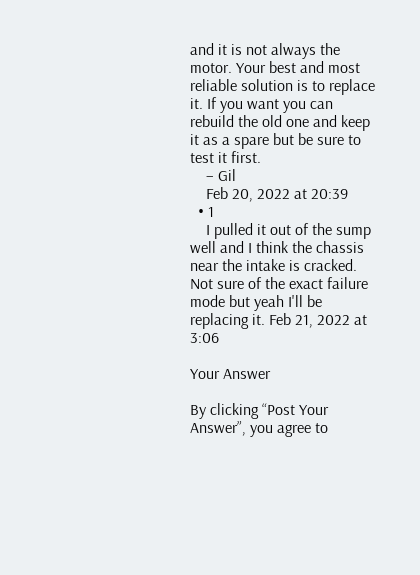and it is not always the motor. Your best and most reliable solution is to replace it. If you want you can rebuild the old one and keep it as a spare but be sure to test it first.
    – Gil
    Feb 20, 2022 at 20:39
  • 1
    I pulled it out of the sump well and I think the chassis near the intake is cracked. Not sure of the exact failure mode but yeah I'll be replacing it. Feb 21, 2022 at 3:06

Your Answer

By clicking “Post Your Answer”, you agree to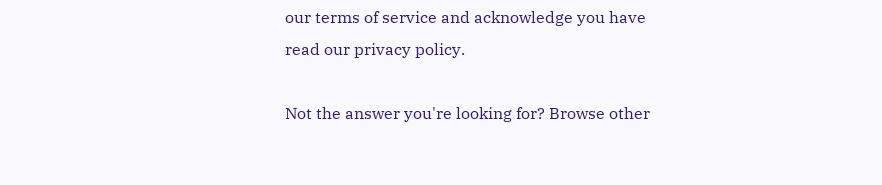our terms of service and acknowledge you have read our privacy policy.

Not the answer you're looking for? Browse other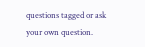questions tagged or ask your own question.